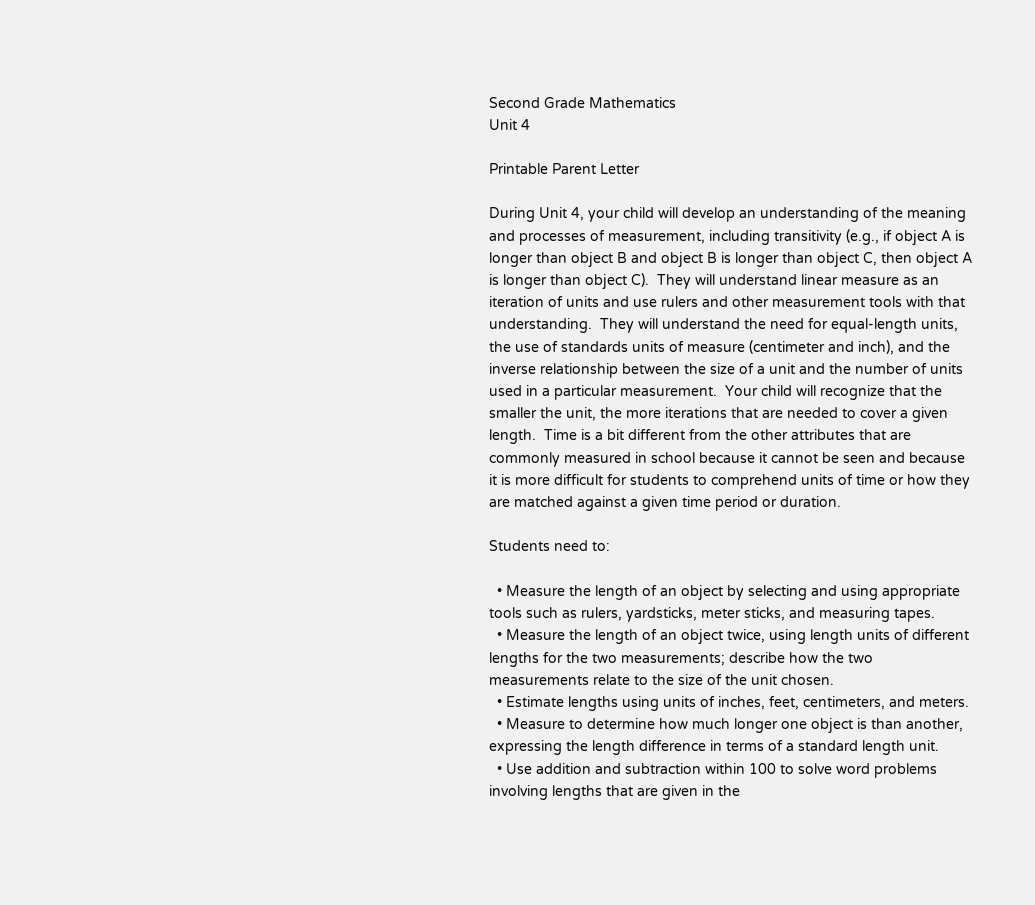Second Grade Mathematics
Unit 4

Printable Parent Letter

During Unit 4, your child will develop an understanding of the meaning and processes of measurement, including transitivity (e.g., if object A is longer than object B and object B is longer than object C, then object A is longer than object C).  They will understand linear measure as an iteration of units and use rulers and other measurement tools with that understanding.  They will understand the need for equal-length units, the use of standards units of measure (centimeter and inch), and the inverse relationship between the size of a unit and the number of units used in a particular measurement.  Your child will recognize that the smaller the unit, the more iterations that are needed to cover a given length.  Time is a bit different from the other attributes that are commonly measured in school because it cannot be seen and because it is more difficult for students to comprehend units of time or how they are matched against a given time period or duration.

Students need to:

  • Measure the length of an object by selecting and using appropriate tools such as rulers, yardsticks, meter sticks, and measuring tapes.
  • Measure the length of an object twice, using length units of different lengths for the two measurements; describe how the two measurements relate to the size of the unit chosen.
  • Estimate lengths using units of inches, feet, centimeters, and meters.
  • Measure to determine how much longer one object is than another, expressing the length difference in terms of a standard length unit.
  • Use addition and subtraction within 100 to solve word problems involving lengths that are given in the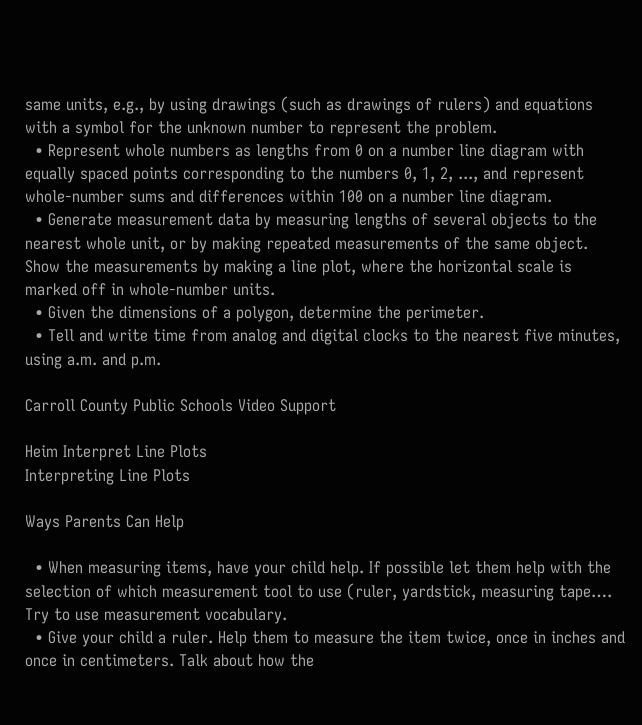same units, e.g., by using drawings (such as drawings of rulers) and equations with a symbol for the unknown number to represent the problem.
  • Represent whole numbers as lengths from 0 on a number line diagram with equally spaced points corresponding to the numbers 0, 1, 2, ..., and represent whole-number sums and differences within 100 on a number line diagram.
  • Generate measurement data by measuring lengths of several objects to the nearest whole unit, or by making repeated measurements of the same object. Show the measurements by making a line plot, where the horizontal scale is marked off in whole-number units.
  • Given the dimensions of a polygon, determine the perimeter.
  • Tell and write time from analog and digital clocks to the nearest five minutes, using a.m. and p.m.

Carroll County Public Schools Video Support

Heim Interpret Line Plots
Interpreting Line Plots

Ways Parents Can Help

  • When measuring items, have your child help. If possible let them help with the selection of which measurement tool to use (ruler, yardstick, measuring tape…. Try to use measurement vocabulary.
  • Give your child a ruler. Help them to measure the item twice, once in inches and once in centimeters. Talk about how the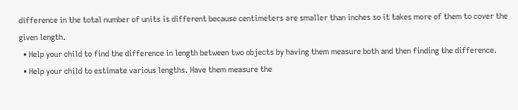difference in the total number of units is different because centimeters are smaller than inches so it takes more of them to cover the given length.
  • Help your child to find the difference in length between two objects by having them measure both and then finding the difference.
  • Help your child to estimate various lengths. Have them measure the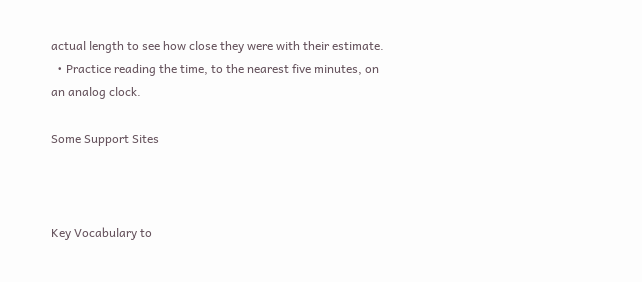actual length to see how close they were with their estimate.
  • Practice reading the time, to the nearest five minutes, on an analog clock.

Some Support Sites



Key Vocabulary to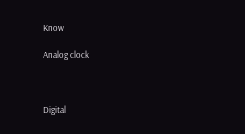Know

Analog clock



Digital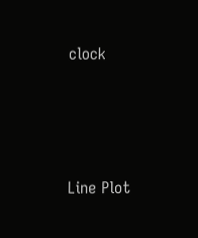clock






Line Plot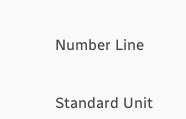Number Line


Standard Unit